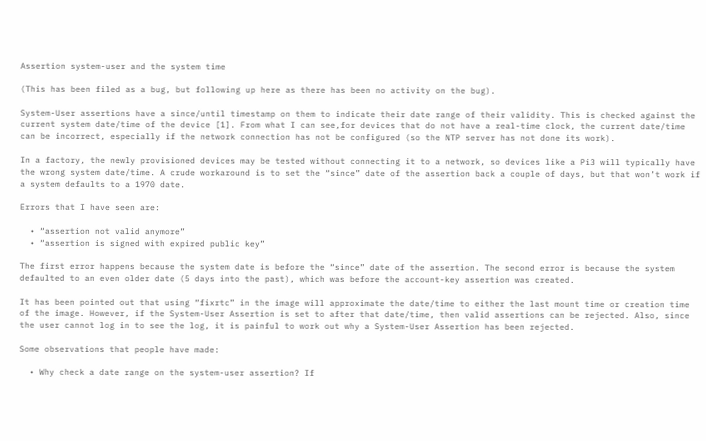Assertion system-user and the system time

(This has been filed as a bug, but following up here as there has been no activity on the bug).

System-User assertions have a since/until timestamp on them to indicate their date range of their validity. This is checked against the current system date/time of the device [1]. From what I can see,for devices that do not have a real-time clock, the current date/time can be incorrect, especially if the network connection has not be configured (so the NTP server has not done its work).

In a factory, the newly provisioned devices may be tested without connecting it to a network, so devices like a Pi3 will typically have the wrong system date/time. A crude workaround is to set the “since” date of the assertion back a couple of days, but that won’t work if a system defaults to a 1970 date.

Errors that I have seen are:

  • “assertion not valid anymore”
  • “assertion is signed with expired public key”

The first error happens because the system date is before the “since” date of the assertion. The second error is because the system defaulted to an even older date (5 days into the past), which was before the account-key assertion was created.

It has been pointed out that using “fixrtc” in the image will approximate the date/time to either the last mount time or creation time of the image. However, if the System-User Assertion is set to after that date/time, then valid assertions can be rejected. Also, since the user cannot log in to see the log, it is painful to work out why a System-User Assertion has been rejected.

Some observations that people have made:

  • Why check a date range on the system-user assertion? If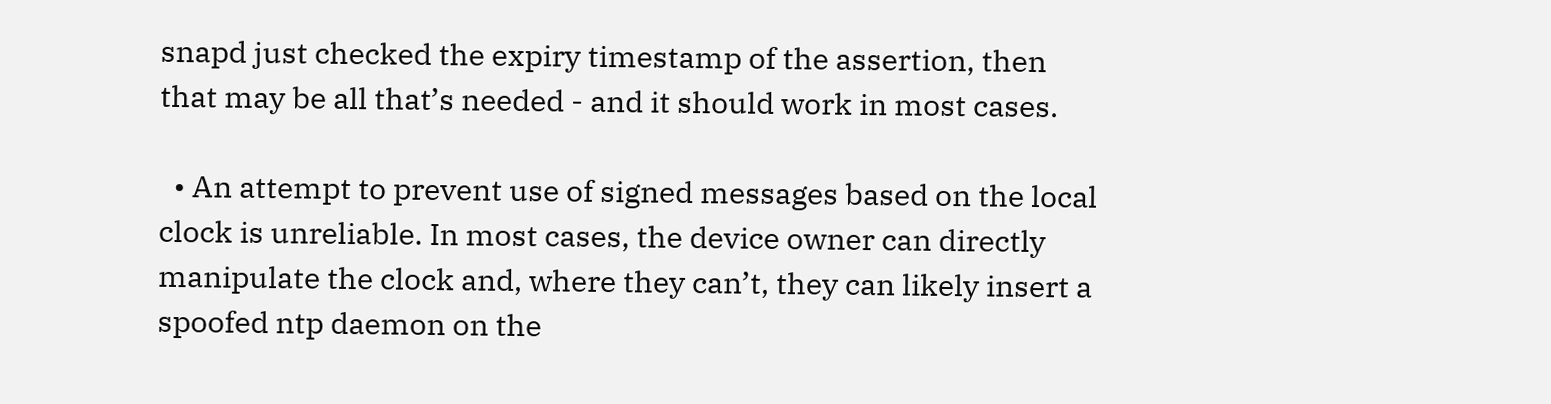snapd just checked the expiry timestamp of the assertion, then that may be all that’s needed - and it should work in most cases.

  • An attempt to prevent use of signed messages based on the local clock is unreliable. In most cases, the device owner can directly manipulate the clock and, where they can’t, they can likely insert a spoofed ntp daemon on the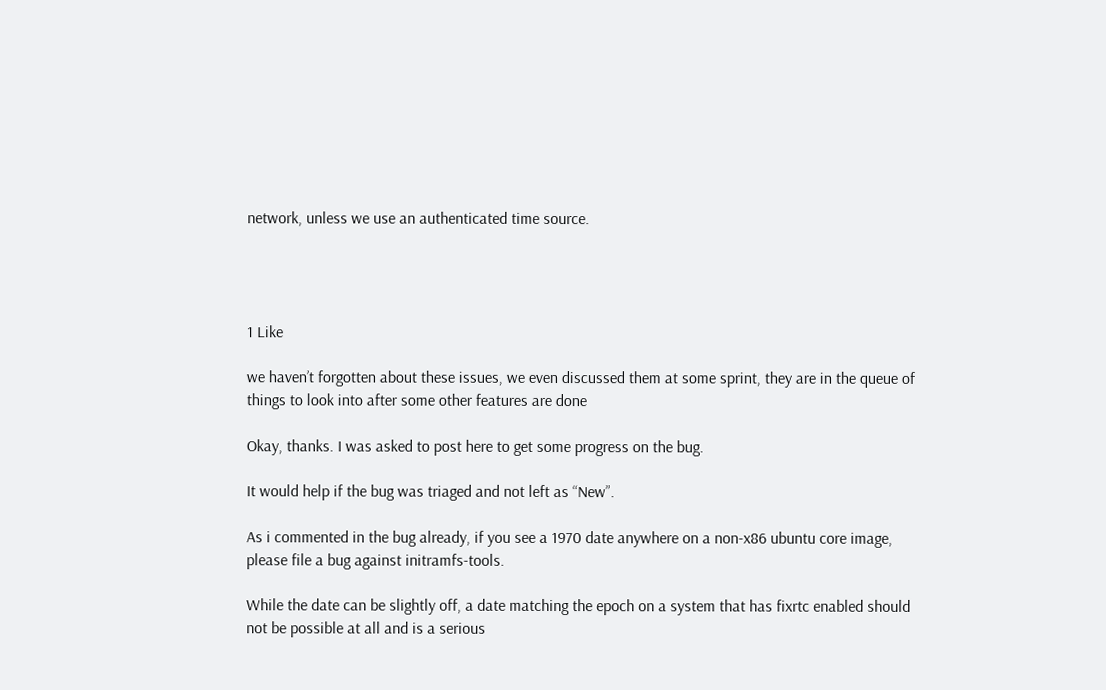network, unless we use an authenticated time source.




1 Like

we haven’t forgotten about these issues, we even discussed them at some sprint, they are in the queue of things to look into after some other features are done

Okay, thanks. I was asked to post here to get some progress on the bug.

It would help if the bug was triaged and not left as “New”.

As i commented in the bug already, if you see a 1970 date anywhere on a non-x86 ubuntu core image, please file a bug against initramfs-tools.

While the date can be slightly off, a date matching the epoch on a system that has fixrtc enabled should not be possible at all and is a serious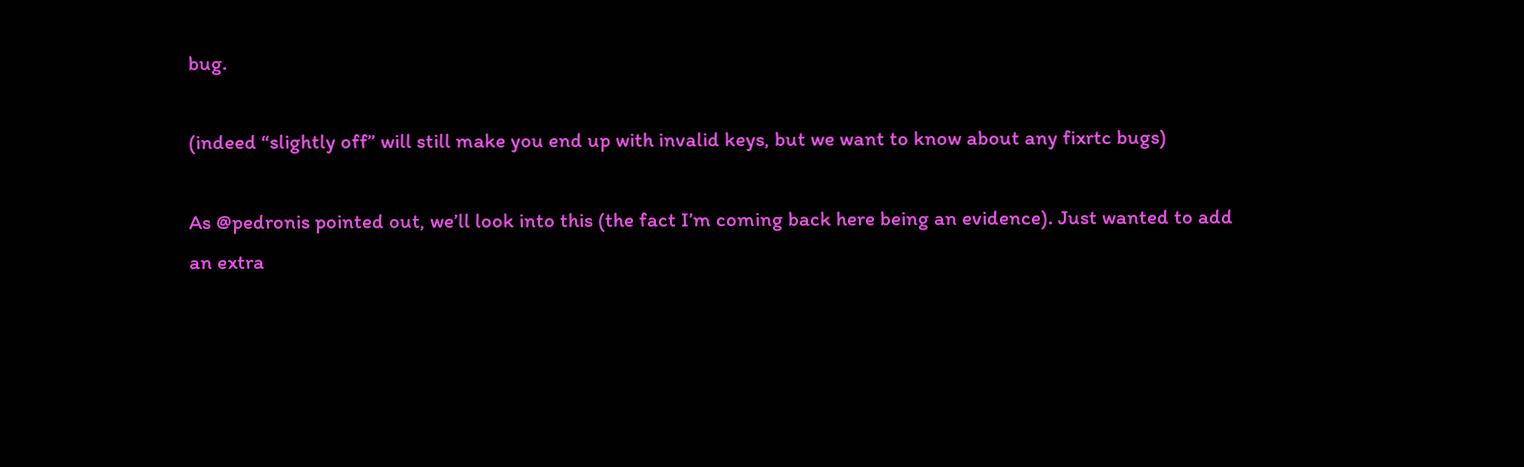bug.

(indeed “slightly off” will still make you end up with invalid keys, but we want to know about any fixrtc bugs)

As @pedronis pointed out, we’ll look into this (the fact I’m coming back here being an evidence). Just wanted to add an extra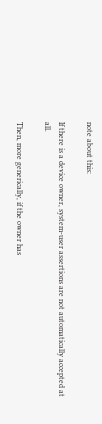note about this:

If there is a device owner, system-user assertions are not automatically accepted at all.

Then, more generically, if the owner has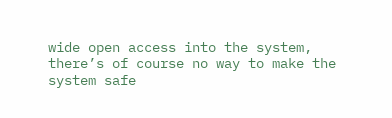wide open access into the system, there’s of course no way to make the system safe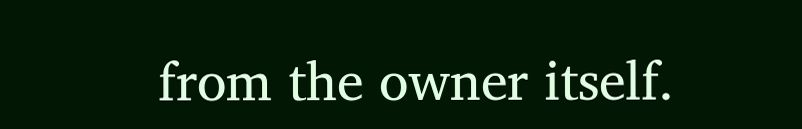from the owner itself.